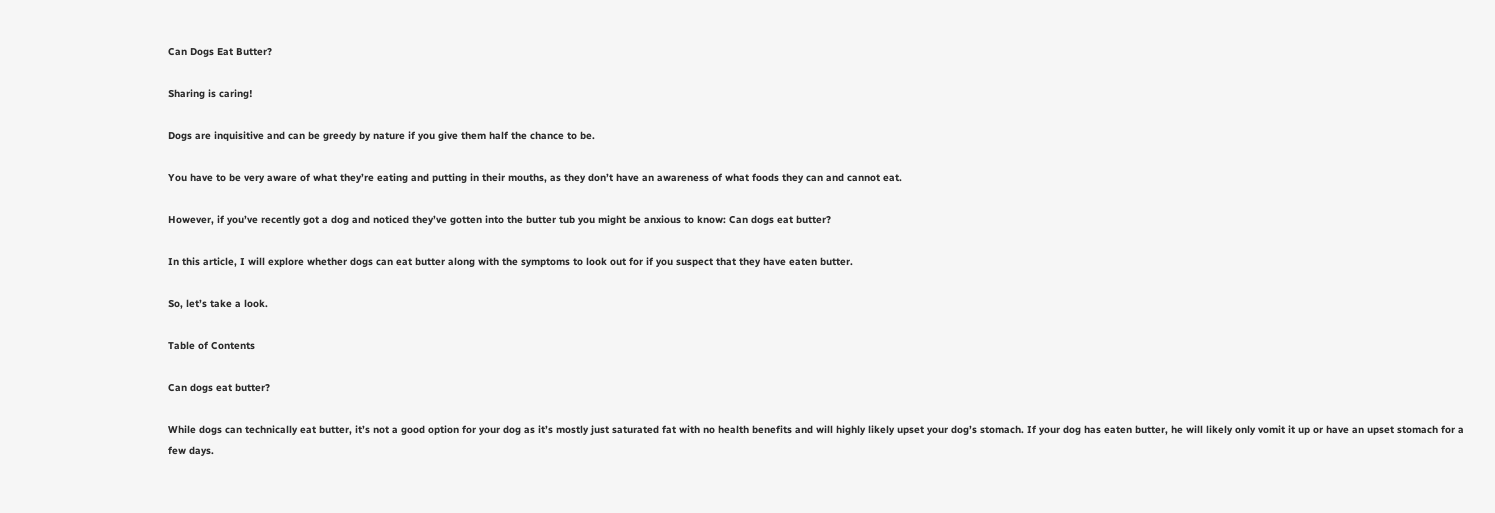Can Dogs Eat Butter?

Sharing is caring!

Dogs are inquisitive and can be greedy by nature if you give them half the chance to be.

You have to be very aware of what they’re eating and putting in their mouths, as they don’t have an awareness of what foods they can and cannot eat.

However, if you’ve recently got a dog and noticed they’ve gotten into the butter tub you might be anxious to know: Can dogs eat butter?

In this article, I will explore whether dogs can eat butter along with the symptoms to look out for if you suspect that they have eaten butter.

So, let’s take a look.

Table of Contents

Can dogs eat butter?

While dogs can technically eat butter, it’s not a good option for your dog as it’s mostly just saturated fat with no health benefits and will highly likely upset your dog’s stomach. If your dog has eaten butter, he will likely only vomit it up or have an upset stomach for a few days.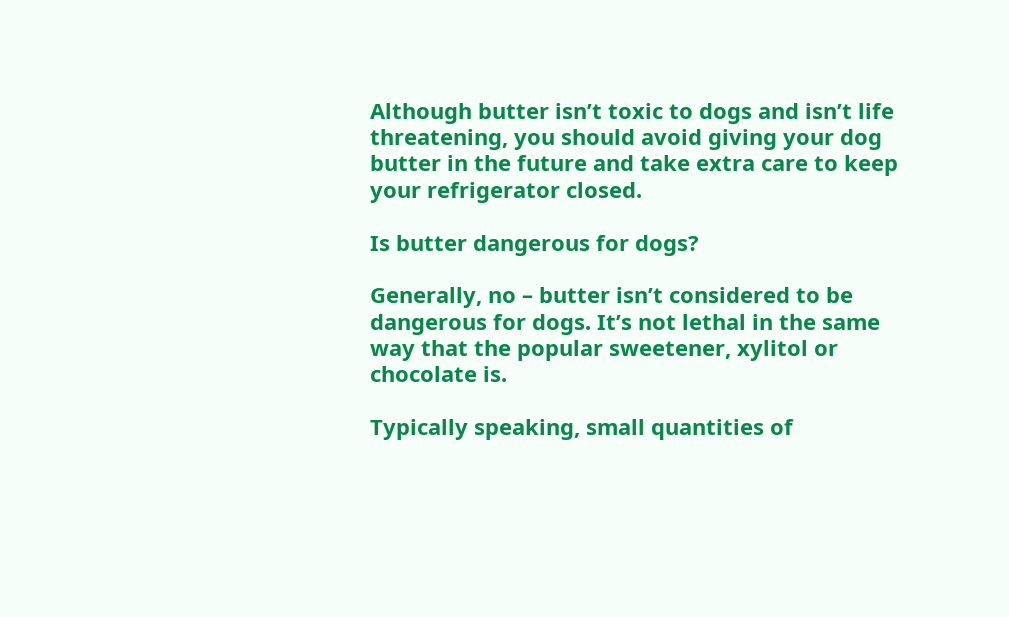Although butter isn’t toxic to dogs and isn’t life threatening, you should avoid giving your dog butter in the future and take extra care to keep your refrigerator closed.

Is butter dangerous for dogs?

Generally, no – butter isn’t considered to be dangerous for dogs. It’s not lethal in the same way that the popular sweetener, xylitol or chocolate is.

Typically speaking, small quantities of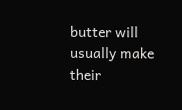butter will usually make their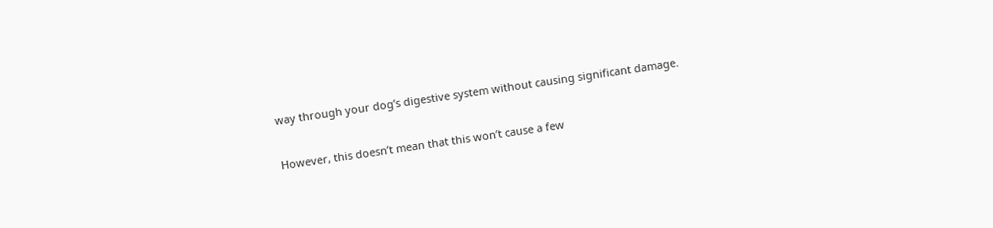way through your dog’s digestive system without causing significant damage.

However, this doesn’t mean that this won’t cause a few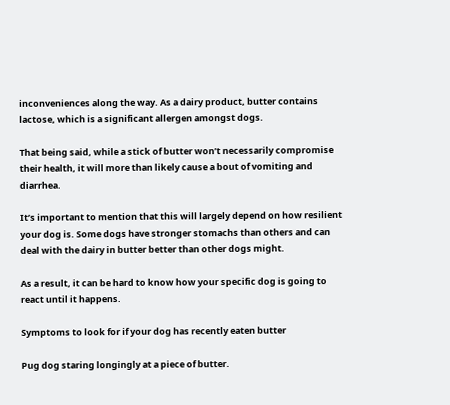inconveniences along the way. As a dairy product, butter contains lactose, which is a significant allergen amongst dogs.

That being said, while a stick of butter won’t necessarily compromise their health, it will more than likely cause a bout of vomiting and diarrhea.

It’s important to mention that this will largely depend on how resilient your dog is. Some dogs have stronger stomachs than others and can deal with the dairy in butter better than other dogs might.

As a result, it can be hard to know how your specific dog is going to react until it happens.

Symptoms to look for if your dog has recently eaten butter

Pug dog staring longingly at a piece of butter.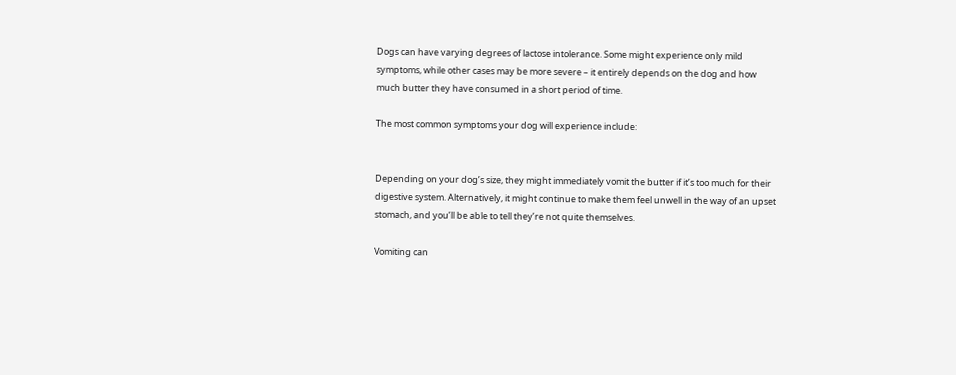Dogs can have varying degrees of lactose intolerance. Some might experience only mild symptoms, while other cases may be more severe – it entirely depends on the dog and how much butter they have consumed in a short period of time.

The most common symptoms your dog will experience include:


Depending on your dog’s size, they might immediately vomit the butter if it’s too much for their digestive system. Alternatively, it might continue to make them feel unwell in the way of an upset stomach, and you’ll be able to tell they’re not quite themselves.

Vomiting can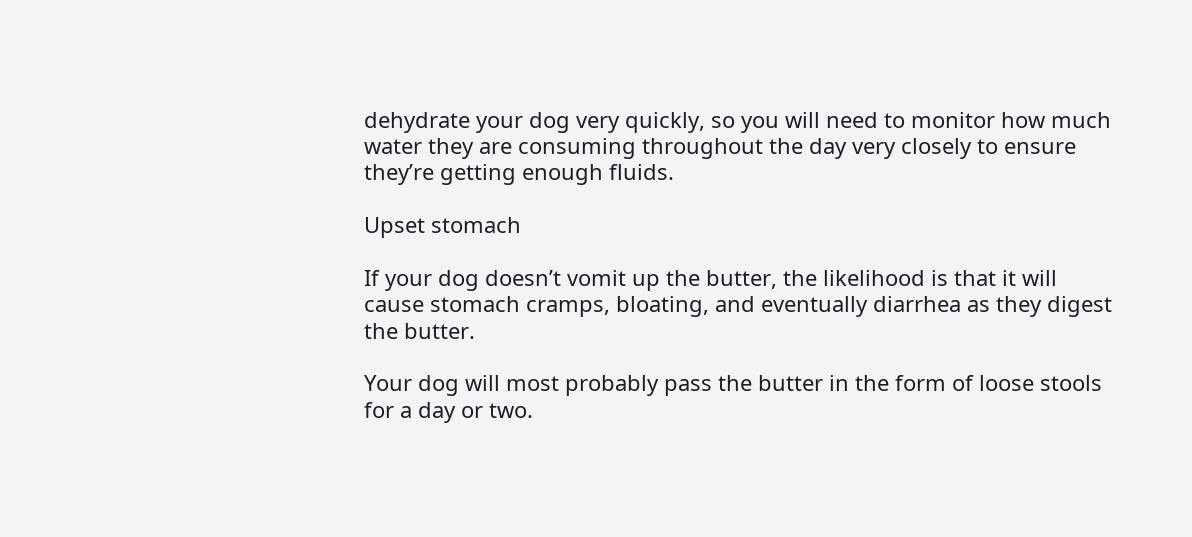dehydrate your dog very quickly, so you will need to monitor how much water they are consuming throughout the day very closely to ensure they’re getting enough fluids.

Upset stomach

If your dog doesn’t vomit up the butter, the likelihood is that it will cause stomach cramps, bloating, and eventually diarrhea as they digest the butter.

Your dog will most probably pass the butter in the form of loose stools for a day or two.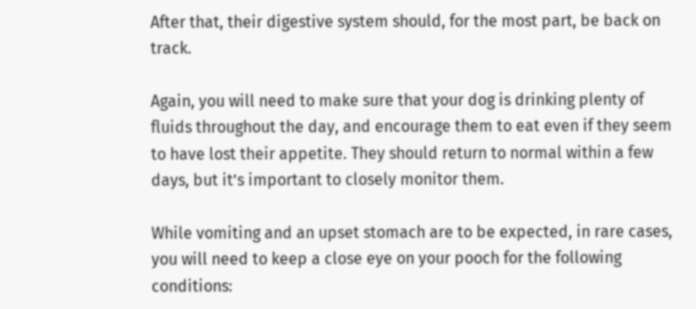After that, their digestive system should, for the most part, be back on track.

Again, you will need to make sure that your dog is drinking plenty of fluids throughout the day, and encourage them to eat even if they seem to have lost their appetite. They should return to normal within a few days, but it’s important to closely monitor them.

While vomiting and an upset stomach are to be expected, in rare cases, you will need to keep a close eye on your pooch for the following conditions: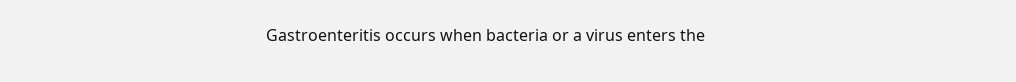Gastroenteritis occurs when bacteria or a virus enters the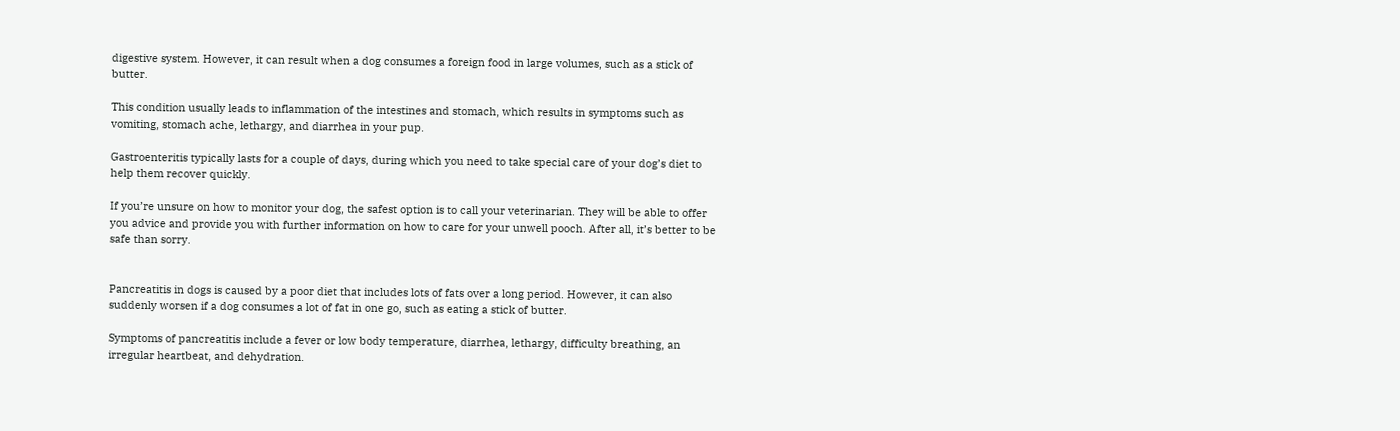digestive system. However, it can result when a dog consumes a foreign food in large volumes, such as a stick of butter.

This condition usually leads to inflammation of the intestines and stomach, which results in symptoms such as vomiting, stomach ache, lethargy, and diarrhea in your pup.

Gastroenteritis typically lasts for a couple of days, during which you need to take special care of your dog’s diet to help them recover quickly.

If you’re unsure on how to monitor your dog, the safest option is to call your veterinarian. They will be able to offer you advice and provide you with further information on how to care for your unwell pooch. After all, it’s better to be safe than sorry.


Pancreatitis in dogs is caused by a poor diet that includes lots of fats over a long period. However, it can also suddenly worsen if a dog consumes a lot of fat in one go, such as eating a stick of butter.

Symptoms of pancreatitis include a fever or low body temperature, diarrhea, lethargy, difficulty breathing, an irregular heartbeat, and dehydration.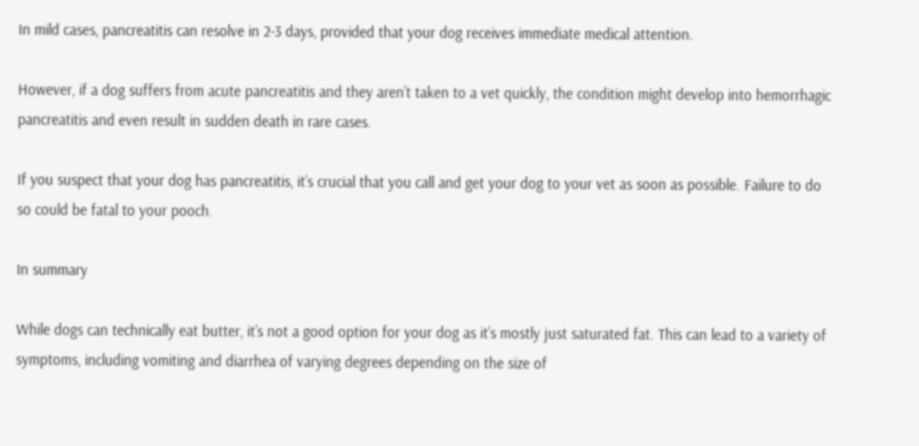In mild cases, pancreatitis can resolve in 2-3 days, provided that your dog receives immediate medical attention.

However, if a dog suffers from acute pancreatitis and they aren’t taken to a vet quickly, the condition might develop into hemorrhagic pancreatitis and even result in sudden death in rare cases.

If you suspect that your dog has pancreatitis, it’s crucial that you call and get your dog to your vet as soon as possible. Failure to do so could be fatal to your pooch.

In summary

While dogs can technically eat butter, it’s not a good option for your dog as it’s mostly just saturated fat. This can lead to a variety of symptoms, including vomiting and diarrhea of varying degrees depending on the size of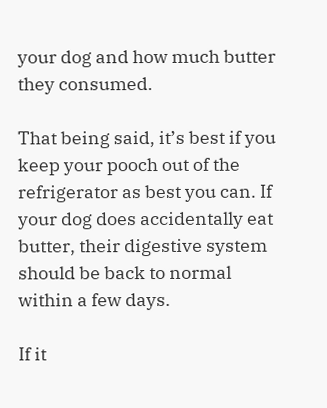your dog and how much butter they consumed.

That being said, it’s best if you keep your pooch out of the refrigerator as best you can. If your dog does accidentally eat butter, their digestive system should be back to normal within a few days.

If it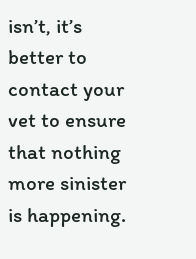isn’t, it’s better to contact your vet to ensure that nothing more sinister is happening.